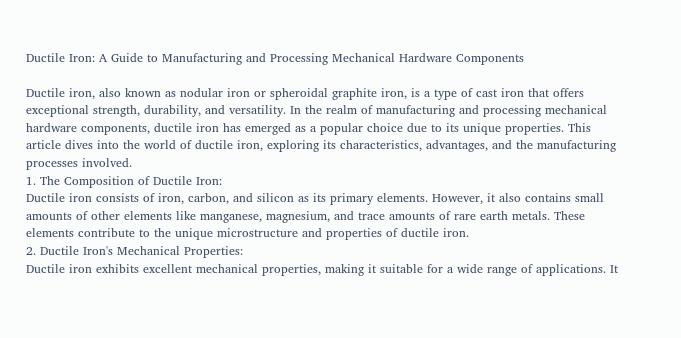Ductile Iron: A Guide to Manufacturing and Processing Mechanical Hardware Components

Ductile iron, also known as nodular iron or spheroidal graphite iron, is a type of cast iron that offers exceptional strength, durability, and versatility. In the realm of manufacturing and processing mechanical hardware components, ductile iron has emerged as a popular choice due to its unique properties. This article dives into the world of ductile iron, exploring its characteristics, advantages, and the manufacturing processes involved.
1. The Composition of Ductile Iron:
Ductile iron consists of iron, carbon, and silicon as its primary elements. However, it also contains small amounts of other elements like manganese, magnesium, and trace amounts of rare earth metals. These elements contribute to the unique microstructure and properties of ductile iron.
2. Ductile Iron's Mechanical Properties:
Ductile iron exhibits excellent mechanical properties, making it suitable for a wide range of applications. It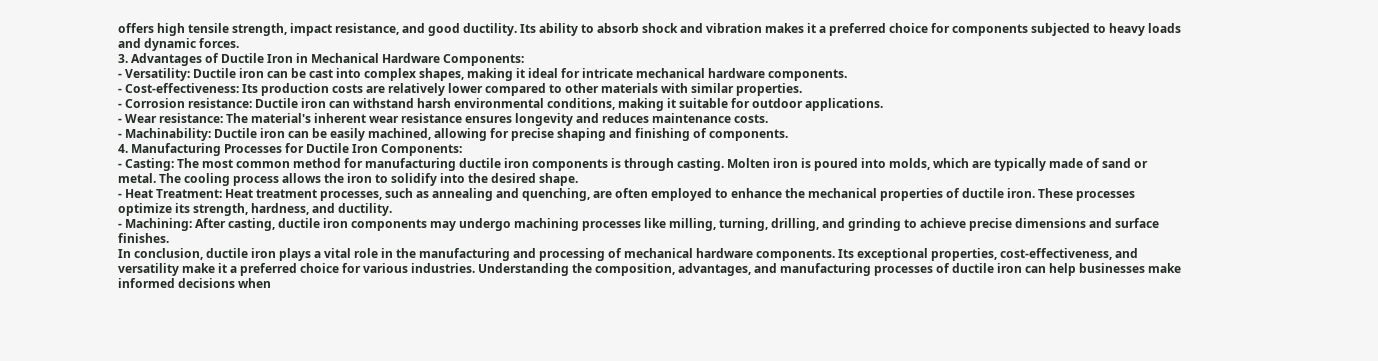offers high tensile strength, impact resistance, and good ductility. Its ability to absorb shock and vibration makes it a preferred choice for components subjected to heavy loads and dynamic forces.
3. Advantages of Ductile Iron in Mechanical Hardware Components:
- Versatility: Ductile iron can be cast into complex shapes, making it ideal for intricate mechanical hardware components.
- Cost-effectiveness: Its production costs are relatively lower compared to other materials with similar properties.
- Corrosion resistance: Ductile iron can withstand harsh environmental conditions, making it suitable for outdoor applications.
- Wear resistance: The material's inherent wear resistance ensures longevity and reduces maintenance costs.
- Machinability: Ductile iron can be easily machined, allowing for precise shaping and finishing of components.
4. Manufacturing Processes for Ductile Iron Components:
- Casting: The most common method for manufacturing ductile iron components is through casting. Molten iron is poured into molds, which are typically made of sand or metal. The cooling process allows the iron to solidify into the desired shape.
- Heat Treatment: Heat treatment processes, such as annealing and quenching, are often employed to enhance the mechanical properties of ductile iron. These processes optimize its strength, hardness, and ductility.
- Machining: After casting, ductile iron components may undergo machining processes like milling, turning, drilling, and grinding to achieve precise dimensions and surface finishes.
In conclusion, ductile iron plays a vital role in the manufacturing and processing of mechanical hardware components. Its exceptional properties, cost-effectiveness, and versatility make it a preferred choice for various industries. Understanding the composition, advantages, and manufacturing processes of ductile iron can help businesses make informed decisions when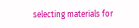selecting materials for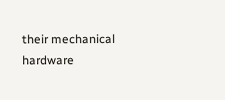their mechanical hardware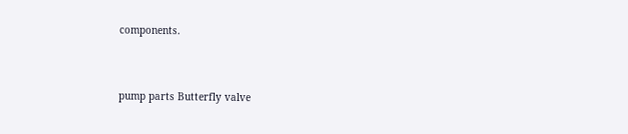components.


pump parts Butterfly valve